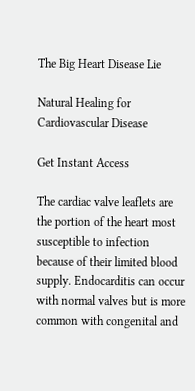The Big Heart Disease Lie

Natural Healing for Cardiovascular Disease

Get Instant Access

The cardiac valve leaflets are the portion of the heart most susceptible to infection because of their limited blood supply. Endocarditis can occur with normal valves but is more common with congenital and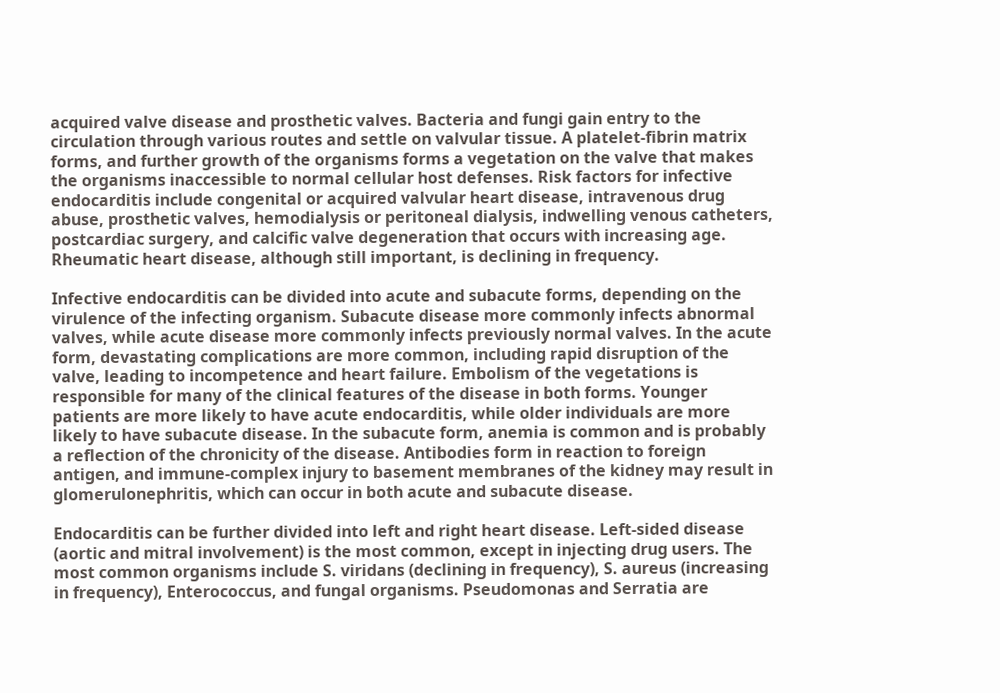acquired valve disease and prosthetic valves. Bacteria and fungi gain entry to the circulation through various routes and settle on valvular tissue. A platelet-fibrin matrix forms, and further growth of the organisms forms a vegetation on the valve that makes the organisms inaccessible to normal cellular host defenses. Risk factors for infective endocarditis include congenital or acquired valvular heart disease, intravenous drug abuse, prosthetic valves, hemodialysis or peritoneal dialysis, indwelling venous catheters, postcardiac surgery, and calcific valve degeneration that occurs with increasing age. Rheumatic heart disease, although still important, is declining in frequency.

Infective endocarditis can be divided into acute and subacute forms, depending on the virulence of the infecting organism. Subacute disease more commonly infects abnormal valves, while acute disease more commonly infects previously normal valves. In the acute form, devastating complications are more common, including rapid disruption of the valve, leading to incompetence and heart failure. Embolism of the vegetations is responsible for many of the clinical features of the disease in both forms. Younger patients are more likely to have acute endocarditis, while older individuals are more likely to have subacute disease. In the subacute form, anemia is common and is probably a reflection of the chronicity of the disease. Antibodies form in reaction to foreign antigen, and immune-complex injury to basement membranes of the kidney may result in glomerulonephritis, which can occur in both acute and subacute disease.

Endocarditis can be further divided into left and right heart disease. Left-sided disease (aortic and mitral involvement) is the most common, except in injecting drug users. The most common organisms include S. viridans (declining in frequency), S. aureus (increasing in frequency), Enterococcus, and fungal organisms. Pseudomonas and Serratia are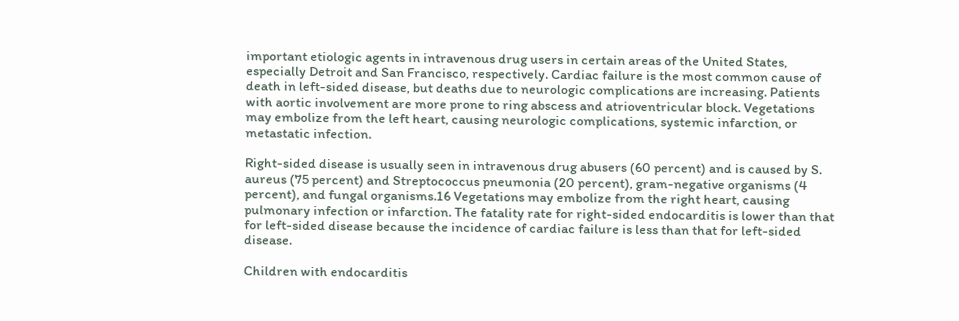important etiologic agents in intravenous drug users in certain areas of the United States, especially Detroit and San Francisco, respectively. Cardiac failure is the most common cause of death in left-sided disease, but deaths due to neurologic complications are increasing. Patients with aortic involvement are more prone to ring abscess and atrioventricular block. Vegetations may embolize from the left heart, causing neurologic complications, systemic infarction, or metastatic infection.

Right-sided disease is usually seen in intravenous drug abusers (60 percent) and is caused by S. aureus (75 percent) and Streptococcus pneumonia (20 percent), gram-negative organisms (4 percent), and fungal organisms.16 Vegetations may embolize from the right heart, causing pulmonary infection or infarction. The fatality rate for right-sided endocarditis is lower than that for left-sided disease because the incidence of cardiac failure is less than that for left-sided disease.

Children with endocarditis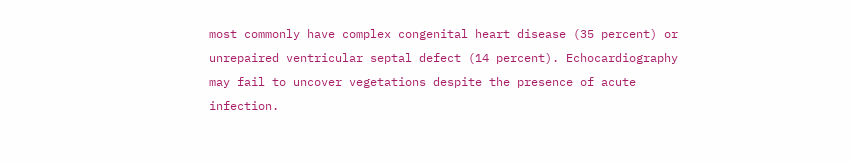most commonly have complex congenital heart disease (35 percent) or unrepaired ventricular septal defect (14 percent). Echocardiography may fail to uncover vegetations despite the presence of acute infection.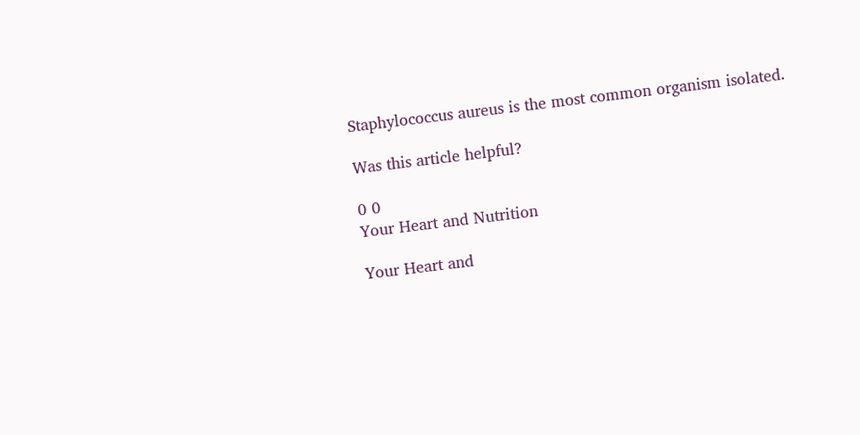Staphylococcus aureus is the most common organism isolated.

Was this article helpful?

0 0
Your Heart and Nutrition

Your Heart and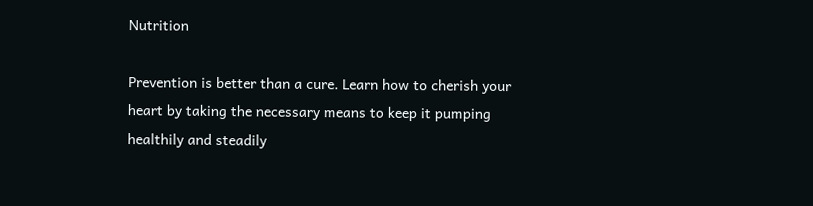Nutrition

Prevention is better than a cure. Learn how to cherish your heart by taking the necessary means to keep it pumping healthily and steadily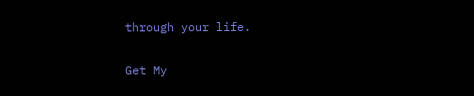through your life.

Get My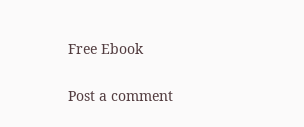Free Ebook

Post a comment